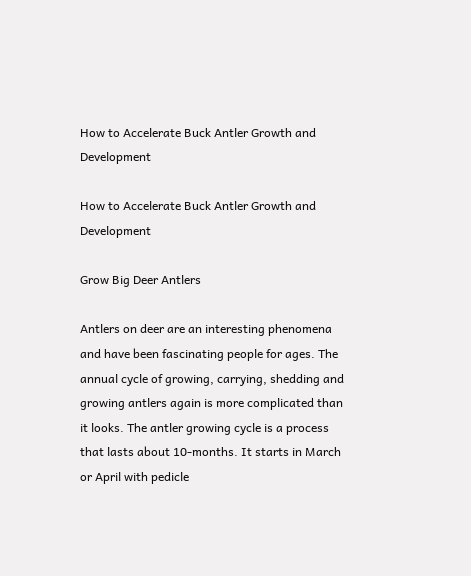How to Accelerate Buck Antler Growth and Development

How to Accelerate Buck Antler Growth and Development

Grow Big Deer Antlers

Antlers on deer are an interesting phenomena and have been fascinating people for ages. The annual cycle of growing, carrying, shedding and growing antlers again is more complicated than it looks. The antler growing cycle is a process that lasts about 10-months. It starts in March or April with pedicle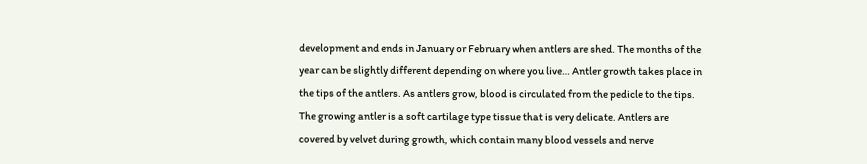development and ends in January or February when antlers are shed. The months of the year can be slightly different depending on where you live… Antler growth takes place in the tips of the antlers. As antlers grow, blood is circulated from the pedicle to the tips. The growing antler is a soft cartilage type tissue that is very delicate. Antlers are covered by velvet during growth, which contain many blood vessels and nerve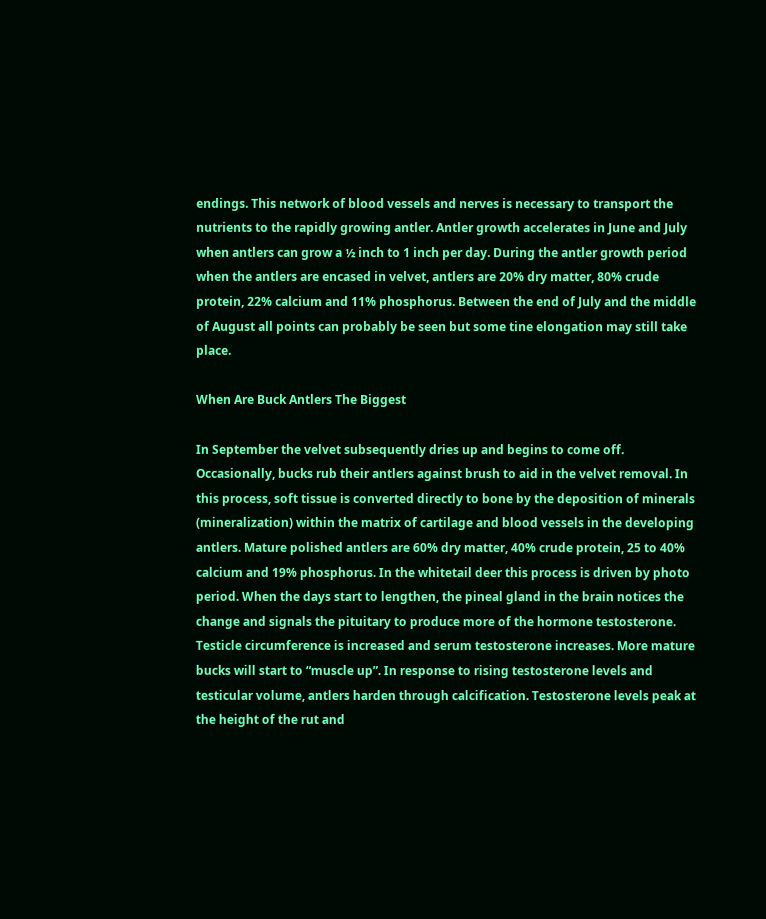endings. This network of blood vessels and nerves is necessary to transport the nutrients to the rapidly growing antler. Antler growth accelerates in June and July when antlers can grow a ½ inch to 1 inch per day. During the antler growth period when the antlers are encased in velvet, antlers are 20% dry matter, 80% crude protein, 22% calcium and 11% phosphorus. Between the end of July and the middle of August all points can probably be seen but some tine elongation may still take place.

When Are Buck Antlers The Biggest

In September the velvet subsequently dries up and begins to come off. Occasionally, bucks rub their antlers against brush to aid in the velvet removal. In this process, soft tissue is converted directly to bone by the deposition of minerals (mineralization) within the matrix of cartilage and blood vessels in the developing antlers. Mature polished antlers are 60% dry matter, 40% crude protein, 25 to 40% calcium and 19% phosphorus. In the whitetail deer this process is driven by photo period. When the days start to lengthen, the pineal gland in the brain notices the change and signals the pituitary to produce more of the hormone testosterone. Testicle circumference is increased and serum testosterone increases. More mature bucks will start to “muscle up”. In response to rising testosterone levels and testicular volume, antlers harden through calcification. Testosterone levels peak at the height of the rut and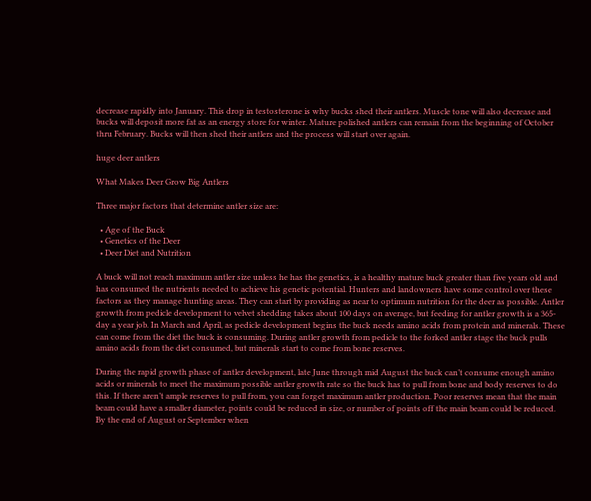decrease rapidly into January. This drop in testosterone is why bucks shed their antlers. Muscle tone will also decrease and bucks will deposit more fat as an energy store for winter. Mature polished antlers can remain from the beginning of October thru February. Bucks will then shed their antlers and the process will start over again.

huge deer antlers

What Makes Deer Grow Big Antlers

Three major factors that determine antler size are:

  • Age of the Buck
  • Genetics of the Deer
  • Deer Diet and Nutrition

A buck will not reach maximum antler size unless he has the genetics, is a healthy mature buck greater than five years old and has consumed the nutrients needed to achieve his genetic potential. Hunters and landowners have some control over these factors as they manage hunting areas. They can start by providing as near to optimum nutrition for the deer as possible. Antler growth from pedicle development to velvet shedding takes about 100 days on average, but feeding for antler growth is a 365-day a year job. In March and April, as pedicle development begins the buck needs amino acids from protein and minerals. These can come from the diet the buck is consuming. During antler growth from pedicle to the forked antler stage the buck pulls amino acids from the diet consumed, but minerals start to come from bone reserves.

During the rapid growth phase of antler development, late June through mid August the buck can’t consume enough amino acids or minerals to meet the maximum possible antler growth rate so the buck has to pull from bone and body reserves to do this. If there aren’t ample reserves to pull from, you can forget maximum antler production. Poor reserves mean that the main beam could have a smaller diameter, points could be reduced in size, or number of points off the main beam could be reduced. By the end of August or September when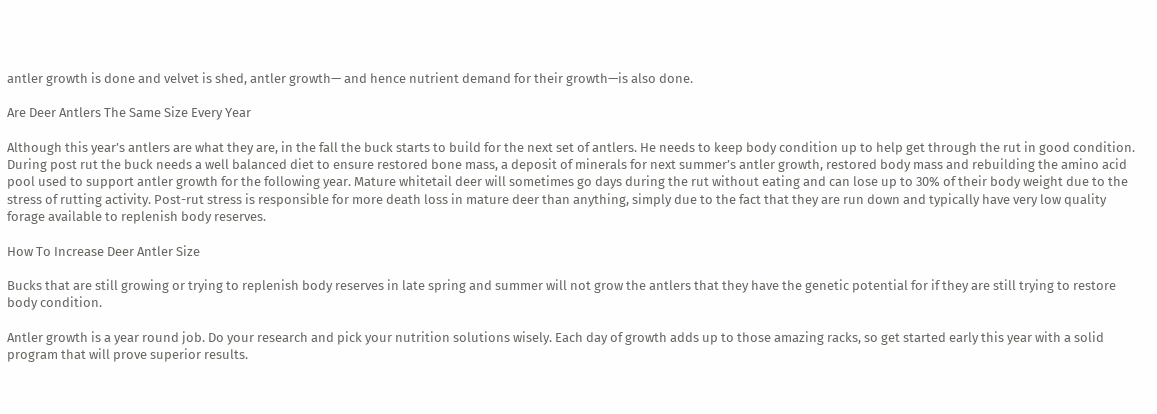antler growth is done and velvet is shed, antler growth— and hence nutrient demand for their growth—is also done.

Are Deer Antlers The Same Size Every Year

Although this year’s antlers are what they are, in the fall the buck starts to build for the next set of antlers. He needs to keep body condition up to help get through the rut in good condition. During post rut the buck needs a well balanced diet to ensure restored bone mass, a deposit of minerals for next summer’s antler growth, restored body mass and rebuilding the amino acid pool used to support antler growth for the following year. Mature whitetail deer will sometimes go days during the rut without eating and can lose up to 30% of their body weight due to the stress of rutting activity. Post-rut stress is responsible for more death loss in mature deer than anything, simply due to the fact that they are run down and typically have very low quality forage available to replenish body reserves.

How To Increase Deer Antler Size

Bucks that are still growing or trying to replenish body reserves in late spring and summer will not grow the antlers that they have the genetic potential for if they are still trying to restore body condition.

Antler growth is a year round job. Do your research and pick your nutrition solutions wisely. Each day of growth adds up to those amazing racks, so get started early this year with a solid program that will prove superior results.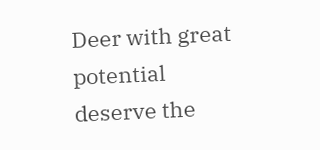Deer with great potential deserve the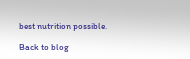best nutrition possible.

Back to blog